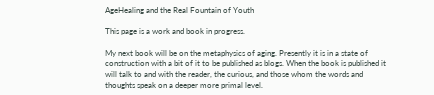AgeHealing and the Real Fountain of Youth

This page is a work and book in progress.

My next book will be on the metaphysics of aging. Presently it is in a state of construction with a bit of it to be published as blogs. When the book is published it will talk to and with the reader, the curious, and those whom the words and thoughts speak on a deeper more primal level.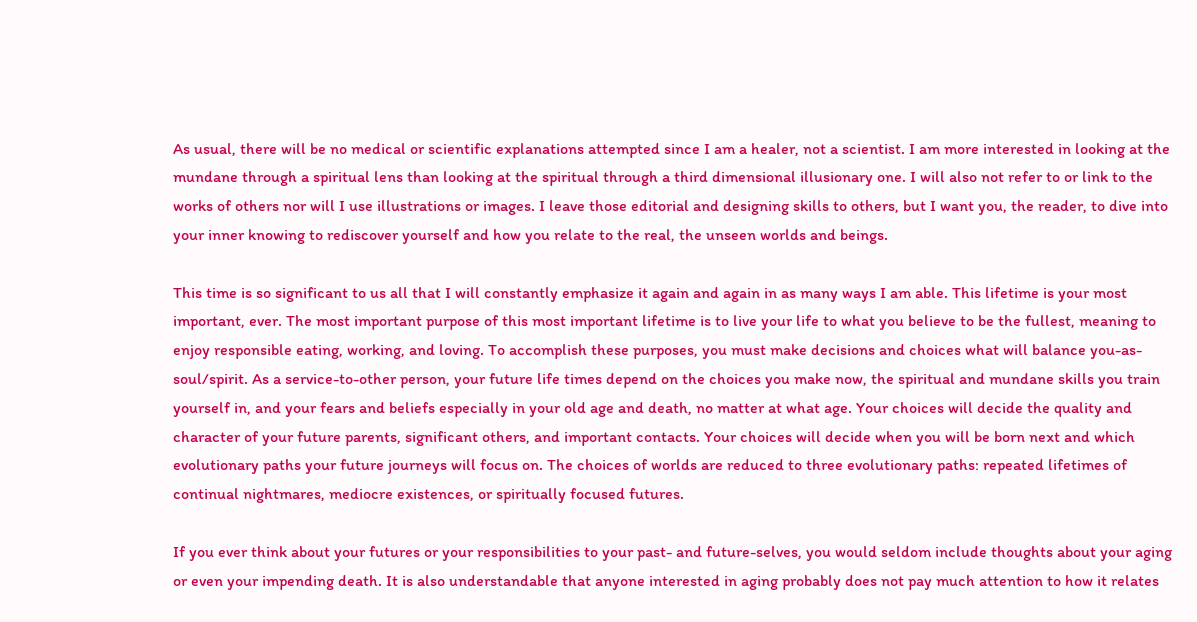As usual, there will be no medical or scientific explanations attempted since I am a healer, not a scientist. I am more interested in looking at the mundane through a spiritual lens than looking at the spiritual through a third dimensional illusionary one. I will also not refer to or link to the works of others nor will I use illustrations or images. I leave those editorial and designing skills to others, but I want you, the reader, to dive into your inner knowing to rediscover yourself and how you relate to the real, the unseen worlds and beings.

This time is so significant to us all that I will constantly emphasize it again and again in as many ways I am able. This lifetime is your most important, ever. The most important purpose of this most important lifetime is to live your life to what you believe to be the fullest, meaning to enjoy responsible eating, working, and loving. To accomplish these purposes, you must make decisions and choices what will balance you-as-soul/spirit. As a service-to-other person, your future life times depend on the choices you make now, the spiritual and mundane skills you train yourself in, and your fears and beliefs especially in your old age and death, no matter at what age. Your choices will decide the quality and character of your future parents, significant others, and important contacts. Your choices will decide when you will be born next and which evolutionary paths your future journeys will focus on. The choices of worlds are reduced to three evolutionary paths: repeated lifetimes of continual nightmares, mediocre existences, or spiritually focused futures.

If you ever think about your futures or your responsibilities to your past- and future-selves, you would seldom include thoughts about your aging or even your impending death. It is also understandable that anyone interested in aging probably does not pay much attention to how it relates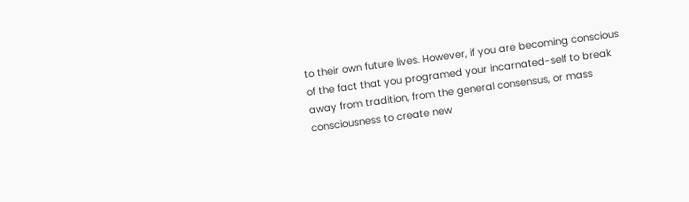to their own future lives. However, if you are becoming conscious of the fact that you programed your incarnated-self to break away from tradition, from the general consensus, or mass consciousness to create new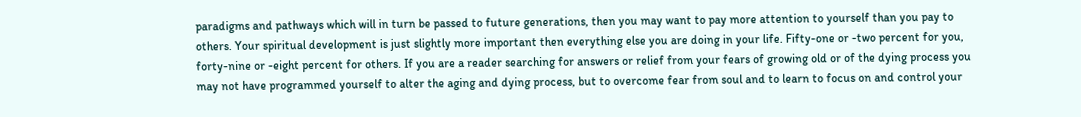paradigms and pathways which will in turn be passed to future generations, then you may want to pay more attention to yourself than you pay to others. Your spiritual development is just slightly more important then everything else you are doing in your life. Fifty-one or -two percent for you, forty-nine or -eight percent for others. If you are a reader searching for answers or relief from your fears of growing old or of the dying process you may not have programmed yourself to alter the aging and dying process, but to overcome fear from soul and to learn to focus on and control your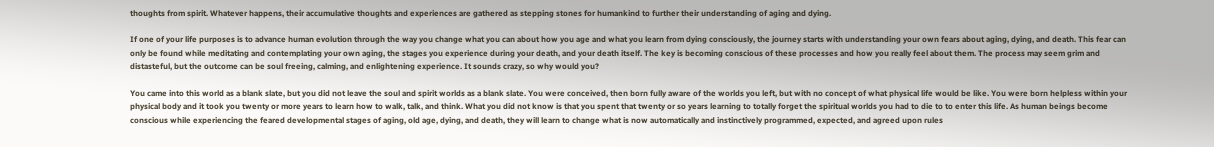thoughts from spirit. Whatever happens, their accumulative thoughts and experiences are gathered as stepping stones for humankind to further their understanding of aging and dying.

If one of your life purposes is to advance human evolution through the way you change what you can about how you age and what you learn from dying consciously, the journey starts with understanding your own fears about aging, dying, and death. This fear can only be found while meditating and contemplating your own aging, the stages you experience during your death, and your death itself. The key is becoming conscious of these processes and how you really feel about them. The process may seem grim and distasteful, but the outcome can be soul freeing, calming, and enlightening experience. It sounds crazy, so why would you?

You came into this world as a blank slate, but you did not leave the soul and spirit worlds as a blank slate. You were conceived, then born fully aware of the worlds you left, but with no concept of what physical life would be like. You were born helpless within your physical body and it took you twenty or more years to learn how to walk, talk, and think. What you did not know is that you spent that twenty or so years learning to totally forget the spiritual worlds you had to die to to enter this life. As human beings become conscious while experiencing the feared developmental stages of aging, old age, dying, and death, they will learn to change what is now automatically and instinctively programmed, expected, and agreed upon rules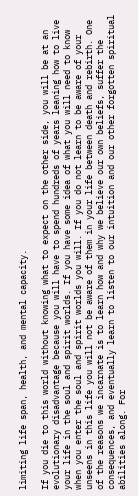limiting life span, health, and mental capacity.

If you die to this world without knowing what to expect on the other side, you will be at an evolutionary disadvantage because you will have to spend hundreds of years leaning how to live your life in the soul and spirit worlds. If you have some idea of what you will need to know when you enter the soul and spirit worlds you will. If you do not learn to be aware of your unseens in this life you will not be aware of them in your life between death and rebirth. One of the reasons we incarnate is to learn how and why we believe our own beliefs, suffer the consequences, and eventually learn to listen to our intuition and our other forgotten spiritual abilities along. For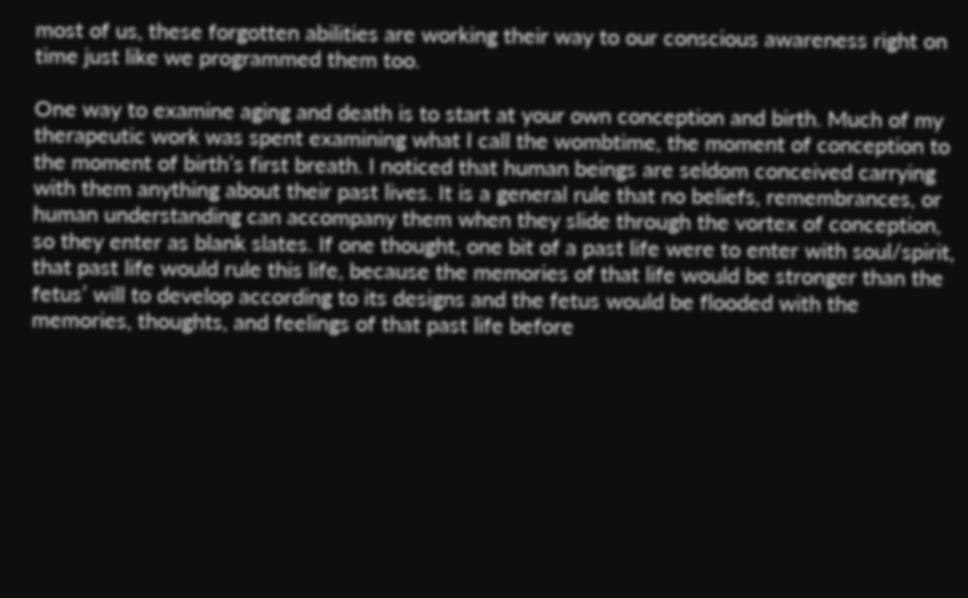most of us, these forgotten abilities are working their way to our conscious awareness right on time just like we programmed them too.

One way to examine aging and death is to start at your own conception and birth. Much of my therapeutic work was spent examining what I call the wombtime, the moment of conception to the moment of birth’s first breath. I noticed that human beings are seldom conceived carrying with them anything about their past lives. It is a general rule that no beliefs, remembrances, or human understanding can accompany them when they slide through the vortex of conception, so they enter as blank slates. If one thought, one bit of a past life were to enter with soul/spirit, that past life would rule this life, because the memories of that life would be stronger than the fetus’ will to develop according to its designs and the fetus would be flooded with the memories, thoughts, and feelings of that past life before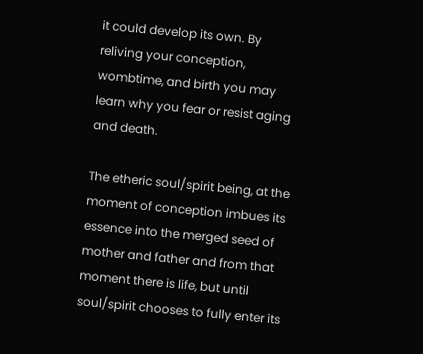it could develop its own. By reliving your conception, wombtime, and birth you may learn why you fear or resist aging and death.

The etheric soul/spirit being, at the moment of conception imbues its essence into the merged seed of mother and father and from that moment there is life, but until soul/spirit chooses to fully enter its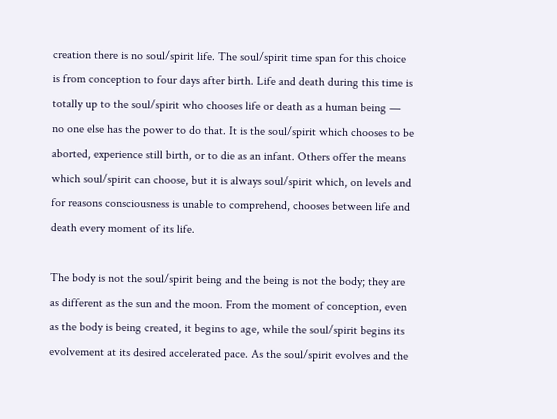creation there is no soul/spirit life. The soul/spirit time span for this choice is from conception to four days after birth. Life and death during this time is totally up to the soul/spirit who chooses life or death as a human being — no one else has the power to do that. It is the soul/spirit which chooses to be aborted, experience still birth, or to die as an infant. Others offer the means which soul/spirit can choose, but it is always soul/spirit which, on levels and for reasons consciousness is unable to comprehend, chooses between life and death every moment of its life.

The body is not the soul/spirit being and the being is not the body; they are as different as the sun and the moon. From the moment of conception, even as the body is being created, it begins to age, while the soul/spirit begins its evolvement at its desired accelerated pace. As the soul/spirit evolves and the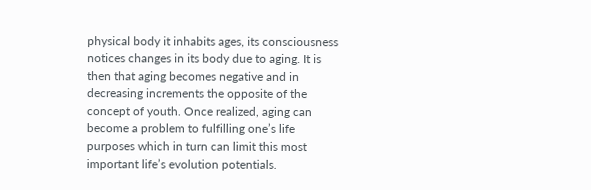physical body it inhabits ages, its consciousness notices changes in its body due to aging. It is then that aging becomes negative and in decreasing increments the opposite of the concept of youth. Once realized, aging can become a problem to fulfilling one’s life purposes which in turn can limit this most important life’s evolution potentials.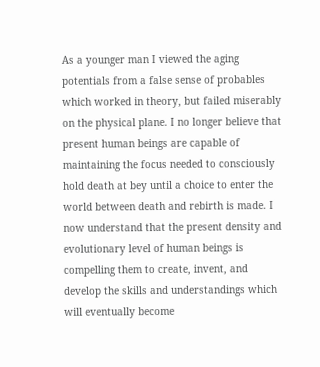As a younger man I viewed the aging potentials from a false sense of probables which worked in theory, but failed miserably on the physical plane. I no longer believe that present human beings are capable of maintaining the focus needed to consciously hold death at bey until a choice to enter the world between death and rebirth is made. I now understand that the present density and evolutionary level of human beings is compelling them to create, invent, and develop the skills and understandings which will eventually become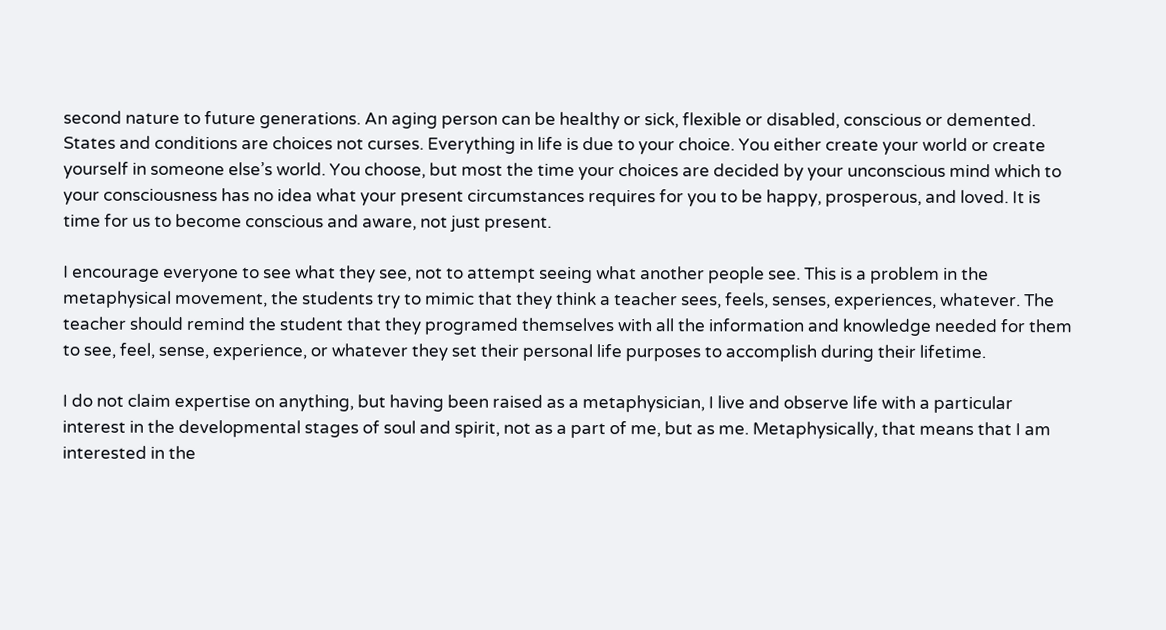second nature to future generations. An aging person can be healthy or sick, flexible or disabled, conscious or demented. States and conditions are choices not curses. Everything in life is due to your choice. You either create your world or create yourself in someone else’s world. You choose, but most the time your choices are decided by your unconscious mind which to your consciousness has no idea what your present circumstances requires for you to be happy, prosperous, and loved. It is time for us to become conscious and aware, not just present.

I encourage everyone to see what they see, not to attempt seeing what another people see. This is a problem in the metaphysical movement, the students try to mimic that they think a teacher sees, feels, senses, experiences, whatever. The teacher should remind the student that they programed themselves with all the information and knowledge needed for them to see, feel, sense, experience, or whatever they set their personal life purposes to accomplish during their lifetime.

I do not claim expertise on anything, but having been raised as a metaphysician, I live and observe life with a particular interest in the developmental stages of soul and spirit, not as a part of me, but as me. Metaphysically, that means that I am interested in the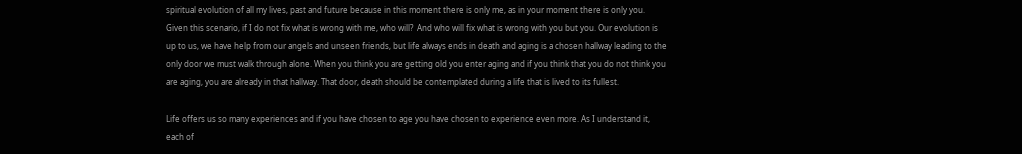spiritual evolution of all my lives, past and future because in this moment there is only me, as in your moment there is only you. Given this scenario, if I do not fix what is wrong with me, who will?  And who will fix what is wrong with you but you. Our evolution is up to us, we have help from our angels and unseen friends, but life always ends in death and aging is a chosen hallway leading to the only door we must walk through alone. When you think you are getting old you enter aging and if you think that you do not think you are aging, you are already in that hallway. That door, death should be contemplated during a life that is lived to its fullest.

Life offers us so many experiences and if you have chosen to age you have chosen to experience even more. As I understand it, each of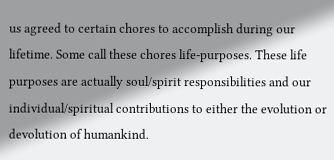us agreed to certain chores to accomplish during our lifetime. Some call these chores life-purposes. These life purposes are actually soul/spirit responsibilities and our individual/spiritual contributions to either the evolution or devolution of humankind.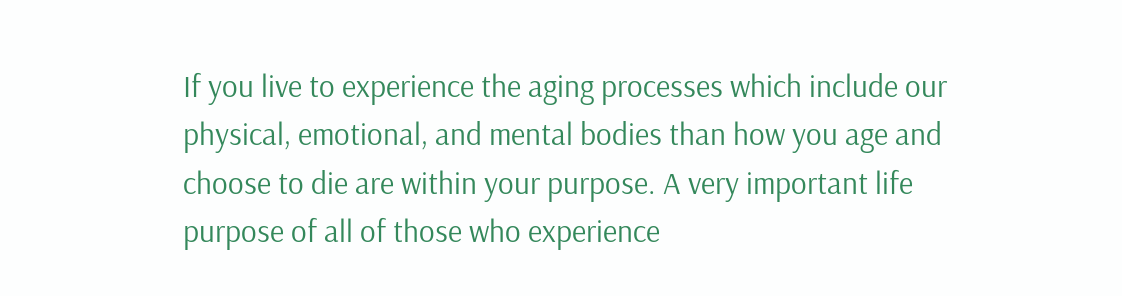If you live to experience the aging processes which include our physical, emotional, and mental bodies than how you age and choose to die are within your purpose. A very important life purpose of all of those who experience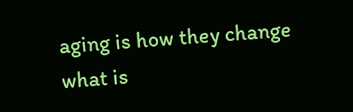aging is how they change what is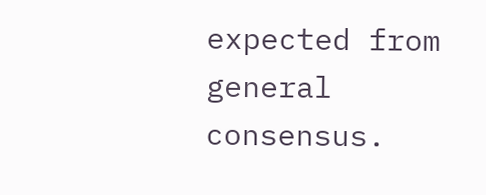expected from general consensus.